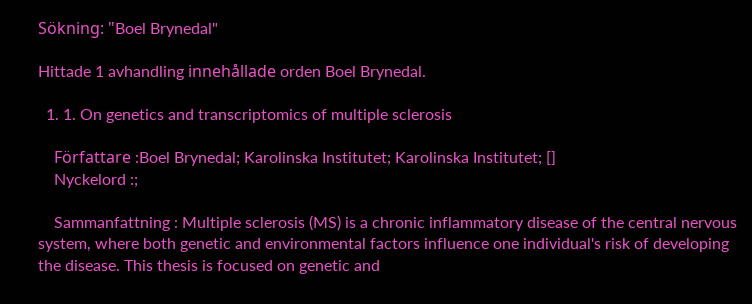Sökning: "Boel Brynedal"

Hittade 1 avhandling innehållade orden Boel Brynedal.

  1. 1. On genetics and transcriptomics of multiple sclerosis

    Författare :Boel Brynedal; Karolinska Institutet; Karolinska Institutet; []
    Nyckelord :;

    Sammanfattning : Multiple sclerosis (MS) is a chronic inflammatory disease of the central nervous system, where both genetic and environmental factors influence one individual's risk of developing the disease. This thesis is focused on genetic and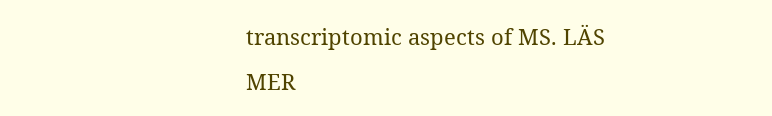transcriptomic aspects of MS. LÄS MER